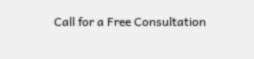Call for a Free Consultation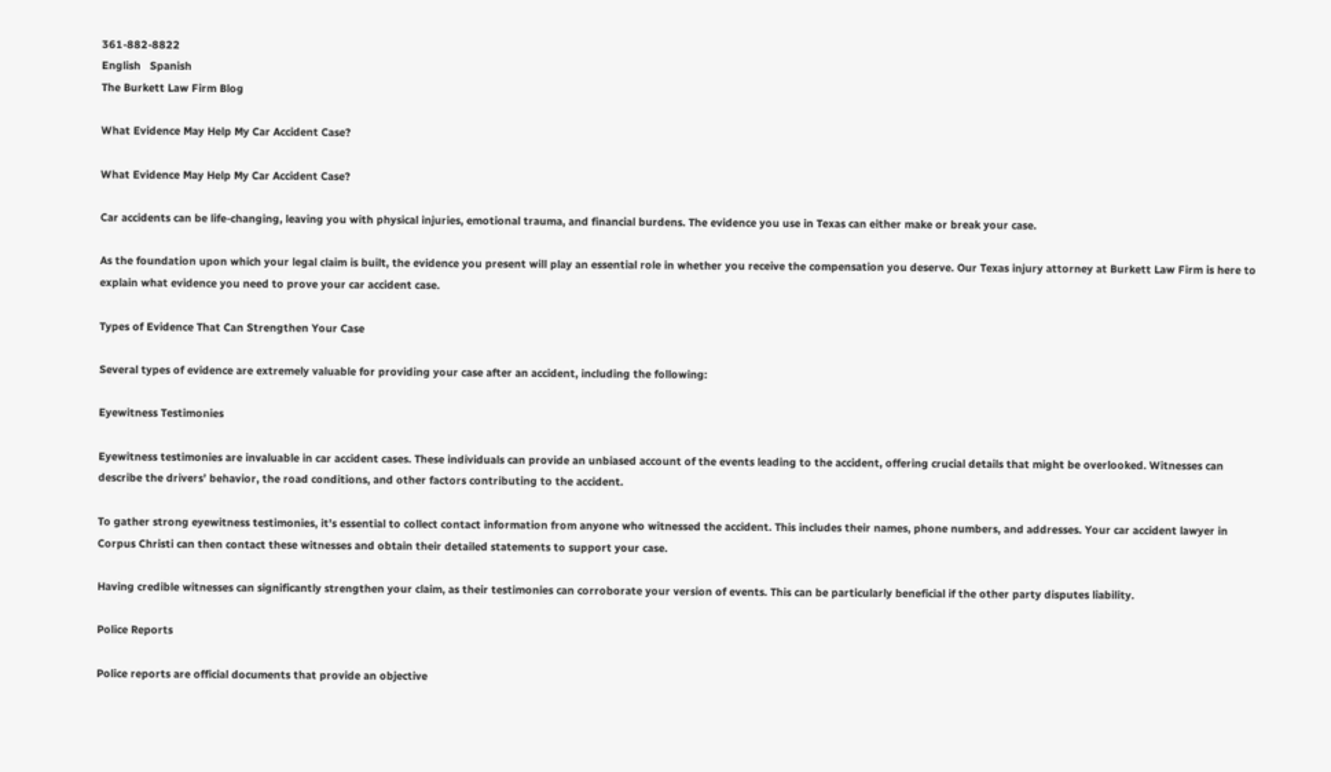361-882-8822
English   Spanish
The Burkett Law Firm Blog

What Evidence May Help My Car Accident Case?

What Evidence May Help My Car Accident Case?

Car accidents can be life-changing, leaving you with physical injuries, emotional trauma, and financial burdens. The evidence you use in Texas can either make or break your case.

As the foundation upon which your legal claim is built, the evidence you present will play an essential role in whether you receive the compensation you deserve. Our Texas injury attorney at Burkett Law Firm is here to explain what evidence you need to prove your car accident case.

Types of Evidence That Can Strengthen Your Case

Several types of evidence are extremely valuable for providing your case after an accident, including the following:

Eyewitness Testimonies

Eyewitness testimonies are invaluable in car accident cases. These individuals can provide an unbiased account of the events leading to the accident, offering crucial details that might be overlooked. Witnesses can describe the drivers’ behavior, the road conditions, and other factors contributing to the accident.

To gather strong eyewitness testimonies, it’s essential to collect contact information from anyone who witnessed the accident. This includes their names, phone numbers, and addresses. Your car accident lawyer in Corpus Christi can then contact these witnesses and obtain their detailed statements to support your case.

Having credible witnesses can significantly strengthen your claim, as their testimonies can corroborate your version of events. This can be particularly beneficial if the other party disputes liability.

Police Reports

Police reports are official documents that provide an objective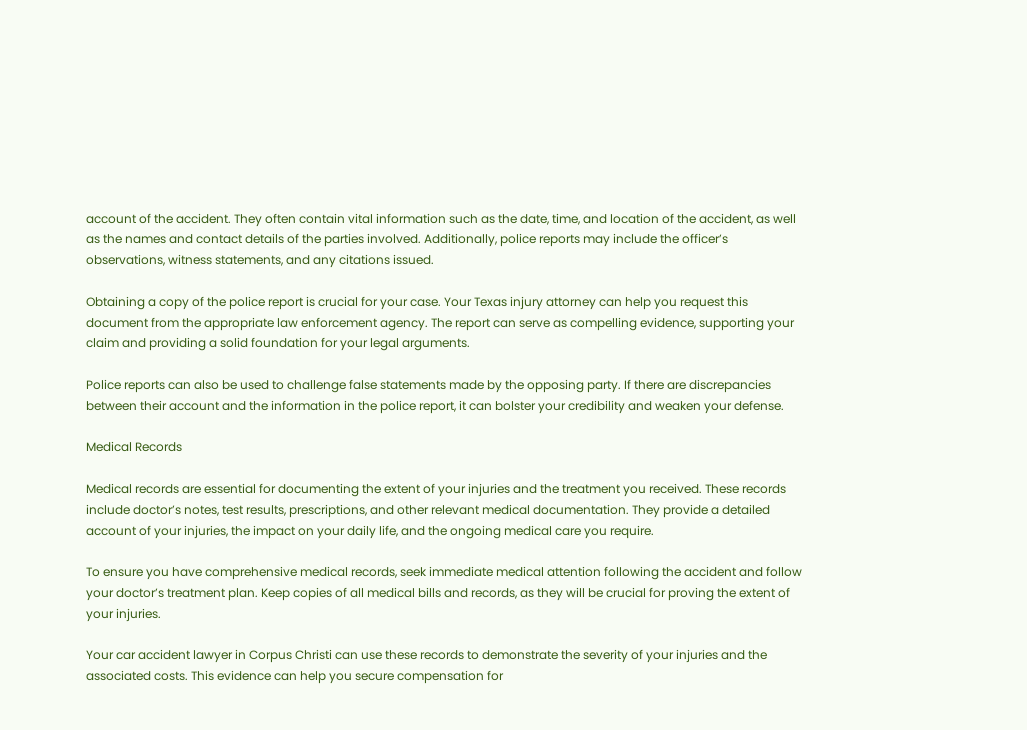account of the accident. They often contain vital information such as the date, time, and location of the accident, as well as the names and contact details of the parties involved. Additionally, police reports may include the officer’s observations, witness statements, and any citations issued.

Obtaining a copy of the police report is crucial for your case. Your Texas injury attorney can help you request this document from the appropriate law enforcement agency. The report can serve as compelling evidence, supporting your claim and providing a solid foundation for your legal arguments.

Police reports can also be used to challenge false statements made by the opposing party. If there are discrepancies between their account and the information in the police report, it can bolster your credibility and weaken your defense.

Medical Records

Medical records are essential for documenting the extent of your injuries and the treatment you received. These records include doctor’s notes, test results, prescriptions, and other relevant medical documentation. They provide a detailed account of your injuries, the impact on your daily life, and the ongoing medical care you require.

To ensure you have comprehensive medical records, seek immediate medical attention following the accident and follow your doctor’s treatment plan. Keep copies of all medical bills and records, as they will be crucial for proving the extent of your injuries.

Your car accident lawyer in Corpus Christi can use these records to demonstrate the severity of your injuries and the associated costs. This evidence can help you secure compensation for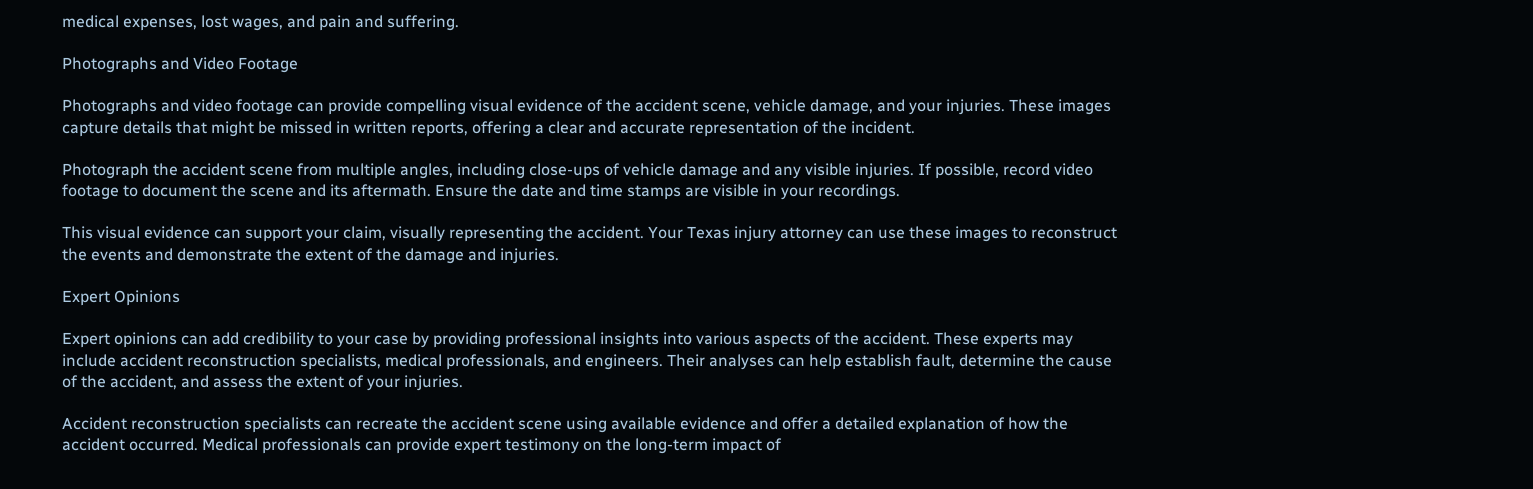medical expenses, lost wages, and pain and suffering.

Photographs and Video Footage

Photographs and video footage can provide compelling visual evidence of the accident scene, vehicle damage, and your injuries. These images capture details that might be missed in written reports, offering a clear and accurate representation of the incident.

Photograph the accident scene from multiple angles, including close-ups of vehicle damage and any visible injuries. If possible, record video footage to document the scene and its aftermath. Ensure the date and time stamps are visible in your recordings.

This visual evidence can support your claim, visually representing the accident. Your Texas injury attorney can use these images to reconstruct the events and demonstrate the extent of the damage and injuries.

Expert Opinions

Expert opinions can add credibility to your case by providing professional insights into various aspects of the accident. These experts may include accident reconstruction specialists, medical professionals, and engineers. Their analyses can help establish fault, determine the cause of the accident, and assess the extent of your injuries.

Accident reconstruction specialists can recreate the accident scene using available evidence and offer a detailed explanation of how the accident occurred. Medical professionals can provide expert testimony on the long-term impact of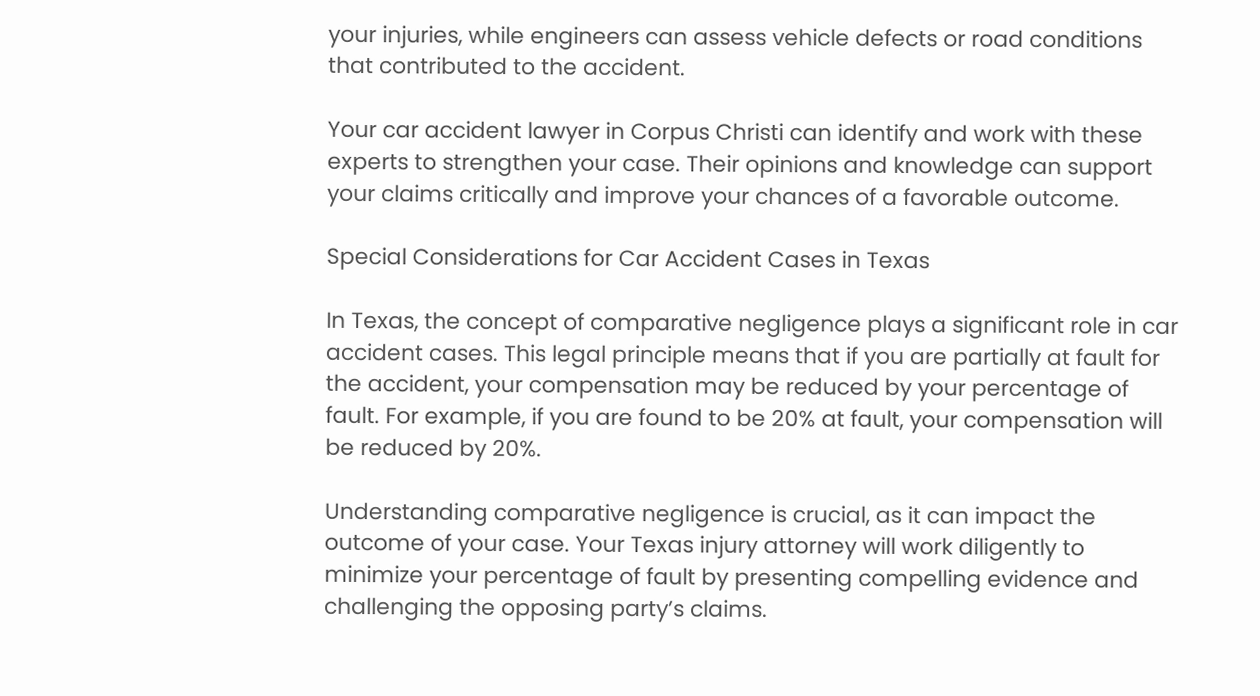your injuries, while engineers can assess vehicle defects or road conditions that contributed to the accident.

Your car accident lawyer in Corpus Christi can identify and work with these experts to strengthen your case. Their opinions and knowledge can support your claims critically and improve your chances of a favorable outcome.

Special Considerations for Car Accident Cases in Texas

In Texas, the concept of comparative negligence plays a significant role in car accident cases. This legal principle means that if you are partially at fault for the accident, your compensation may be reduced by your percentage of fault. For example, if you are found to be 20% at fault, your compensation will be reduced by 20%.

Understanding comparative negligence is crucial, as it can impact the outcome of your case. Your Texas injury attorney will work diligently to minimize your percentage of fault by presenting compelling evidence and challenging the opposing party’s claims.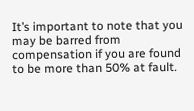It’s important to note that you may be barred from compensation if you are found to be more than 50% at fault.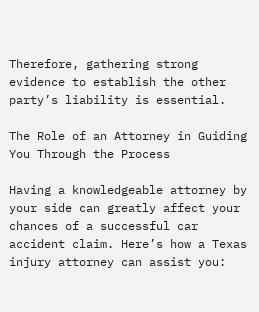Therefore, gathering strong evidence to establish the other party’s liability is essential.

The Role of an Attorney in Guiding You Through the Process

Having a knowledgeable attorney by your side can greatly affect your chances of a successful car accident claim. Here’s how a Texas injury attorney can assist you: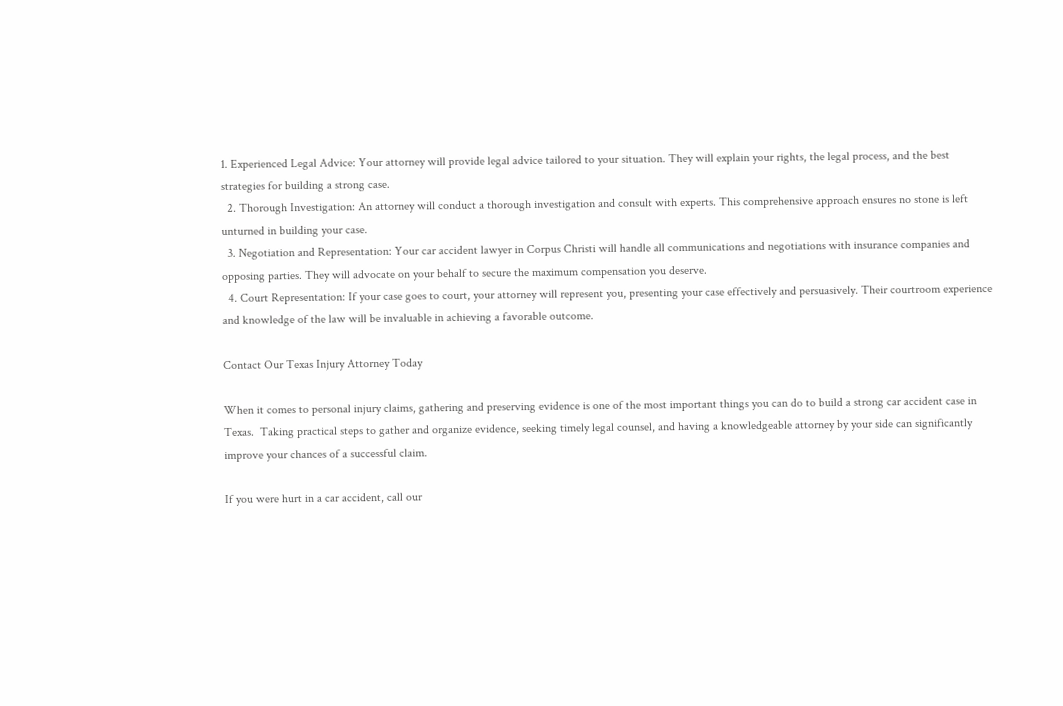1. Experienced Legal Advice: Your attorney will provide legal advice tailored to your situation. They will explain your rights, the legal process, and the best strategies for building a strong case.
  2. Thorough Investigation: An attorney will conduct a thorough investigation and consult with experts. This comprehensive approach ensures no stone is left unturned in building your case.
  3. Negotiation and Representation: Your car accident lawyer in Corpus Christi will handle all communications and negotiations with insurance companies and opposing parties. They will advocate on your behalf to secure the maximum compensation you deserve.
  4. Court Representation: If your case goes to court, your attorney will represent you, presenting your case effectively and persuasively. Their courtroom experience and knowledge of the law will be invaluable in achieving a favorable outcome.

Contact Our Texas Injury Attorney Today

When it comes to personal injury claims, gathering and preserving evidence is one of the most important things you can do to build a strong car accident case in Texas.  Taking practical steps to gather and organize evidence, seeking timely legal counsel, and having a knowledgeable attorney by your side can significantly improve your chances of a successful claim.

If you were hurt in a car accident, call our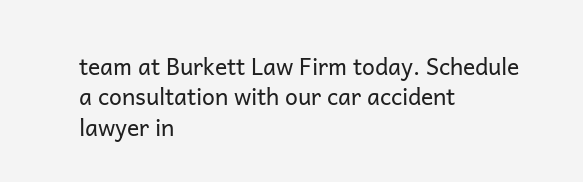team at Burkett Law Firm today. Schedule a consultation with our car accident lawyer in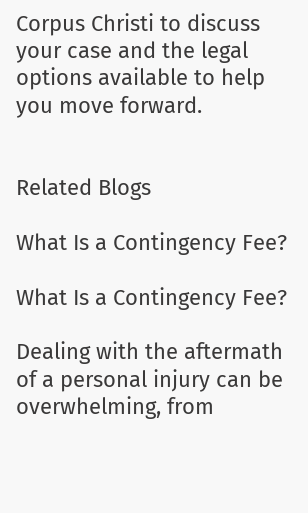Corpus Christi to discuss your case and the legal options available to help you move forward.


Related Blogs

What Is a Contingency Fee?

What Is a Contingency Fee?

Dealing with the aftermath of a personal injury can be overwhelming, from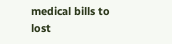medical bills to lost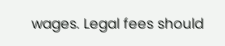wages. Legal fees should